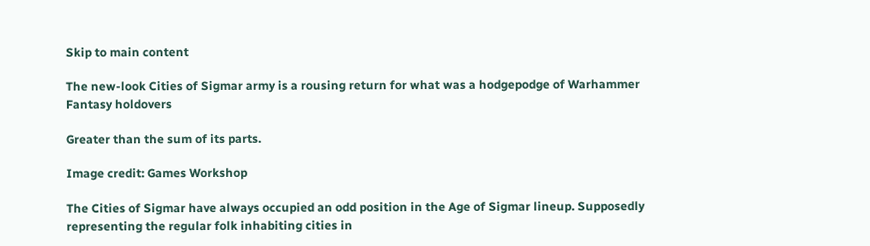Skip to main content

The new-look Cities of Sigmar army is a rousing return for what was a hodgepodge of Warhammer Fantasy holdovers

Greater than the sum of its parts.

Image credit: Games Workshop

The Cities of Sigmar have always occupied an odd position in the Age of Sigmar lineup. Supposedly representing the regular folk inhabiting cities in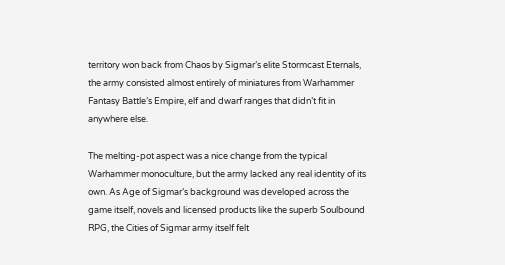territory won back from Chaos by Sigmar’s elite Stormcast Eternals, the army consisted almost entirely of miniatures from Warhammer Fantasy Battle’s Empire, elf and dwarf ranges that didn’t fit in anywhere else.

The melting-pot aspect was a nice change from the typical Warhammer monoculture, but the army lacked any real identity of its own. As Age of Sigmar’s background was developed across the game itself, novels and licensed products like the superb Soulbound RPG, the Cities of Sigmar army itself felt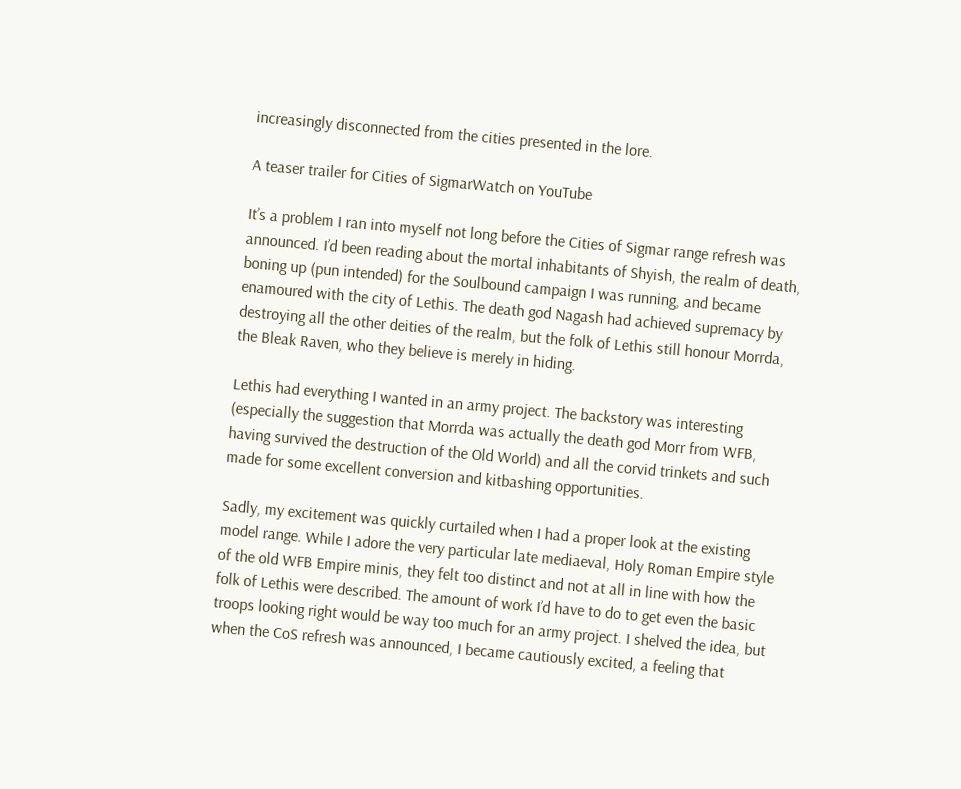increasingly disconnected from the cities presented in the lore.

A teaser trailer for Cities of SigmarWatch on YouTube

It’s a problem I ran into myself not long before the Cities of Sigmar range refresh was announced. I’d been reading about the mortal inhabitants of Shyish, the realm of death, boning up (pun intended) for the Soulbound campaign I was running, and became enamoured with the city of Lethis. The death god Nagash had achieved supremacy by destroying all the other deities of the realm, but the folk of Lethis still honour Morrda, the Bleak Raven, who they believe is merely in hiding.

Lethis had everything I wanted in an army project. The backstory was interesting (especially the suggestion that Morrda was actually the death god Morr from WFB, having survived the destruction of the Old World) and all the corvid trinkets and such made for some excellent conversion and kitbashing opportunities.

Sadly, my excitement was quickly curtailed when I had a proper look at the existing model range. While I adore the very particular late mediaeval, Holy Roman Empire style of the old WFB Empire minis, they felt too distinct and not at all in line with how the folk of Lethis were described. The amount of work I’d have to do to get even the basic troops looking right would be way too much for an army project. I shelved the idea, but when the CoS refresh was announced, I became cautiously excited, a feeling that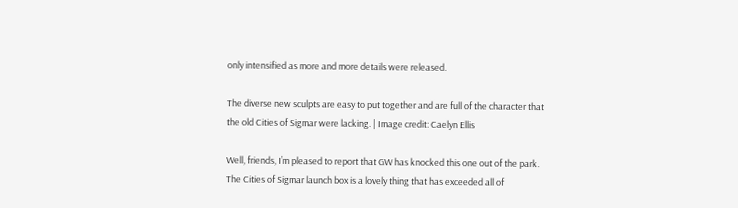only intensified as more and more details were released.

The diverse new sculpts are easy to put together and are full of the character that the old Cities of Sigmar were lacking. | Image credit: Caelyn Ellis

Well, friends, I’m pleased to report that GW has knocked this one out of the park. The Cities of Sigmar launch box is a lovely thing that has exceeded all of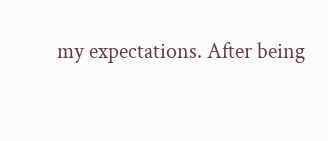my expectations. After being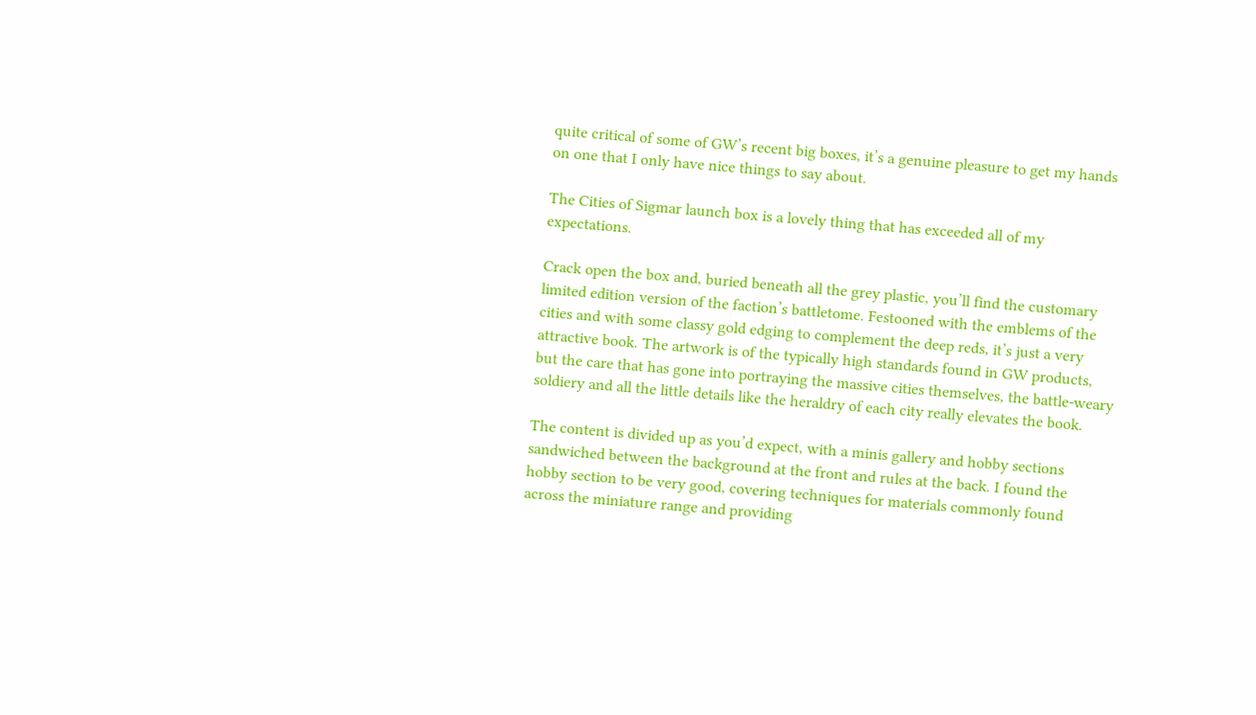quite critical of some of GW’s recent big boxes, it’s a genuine pleasure to get my hands on one that I only have nice things to say about.

The Cities of Sigmar launch box is a lovely thing that has exceeded all of my expectations.

Crack open the box and, buried beneath all the grey plastic, you’ll find the customary limited edition version of the faction’s battletome. Festooned with the emblems of the cities and with some classy gold edging to complement the deep reds, it’s just a very attractive book. The artwork is of the typically high standards found in GW products, but the care that has gone into portraying the massive cities themselves, the battle-weary soldiery and all the little details like the heraldry of each city really elevates the book.

The content is divided up as you’d expect, with a minis gallery and hobby sections sandwiched between the background at the front and rules at the back. I found the hobby section to be very good, covering techniques for materials commonly found across the miniature range and providing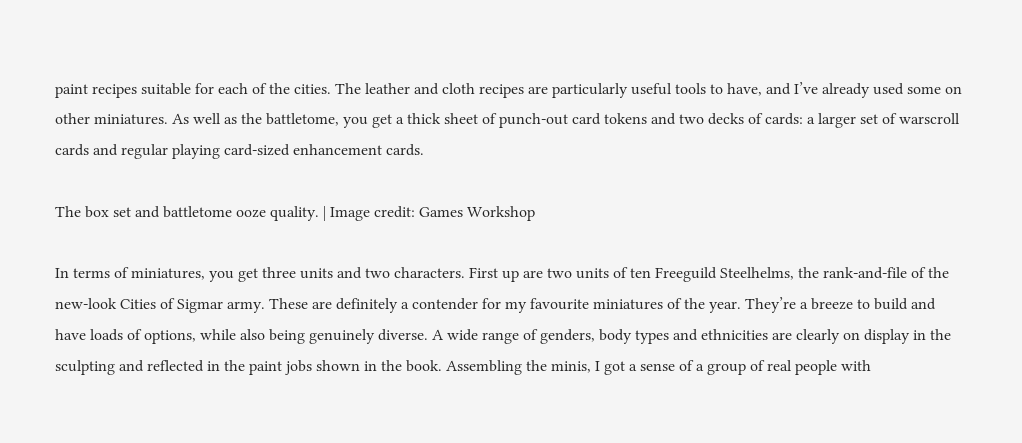paint recipes suitable for each of the cities. The leather and cloth recipes are particularly useful tools to have, and I’ve already used some on other miniatures. As well as the battletome, you get a thick sheet of punch-out card tokens and two decks of cards: a larger set of warscroll cards and regular playing card-sized enhancement cards.

The box set and battletome ooze quality. | Image credit: Games Workshop

In terms of miniatures, you get three units and two characters. First up are two units of ten Freeguild Steelhelms, the rank-and-file of the new-look Cities of Sigmar army. These are definitely a contender for my favourite miniatures of the year. They’re a breeze to build and have loads of options, while also being genuinely diverse. A wide range of genders, body types and ethnicities are clearly on display in the sculpting and reflected in the paint jobs shown in the book. Assembling the minis, I got a sense of a group of real people with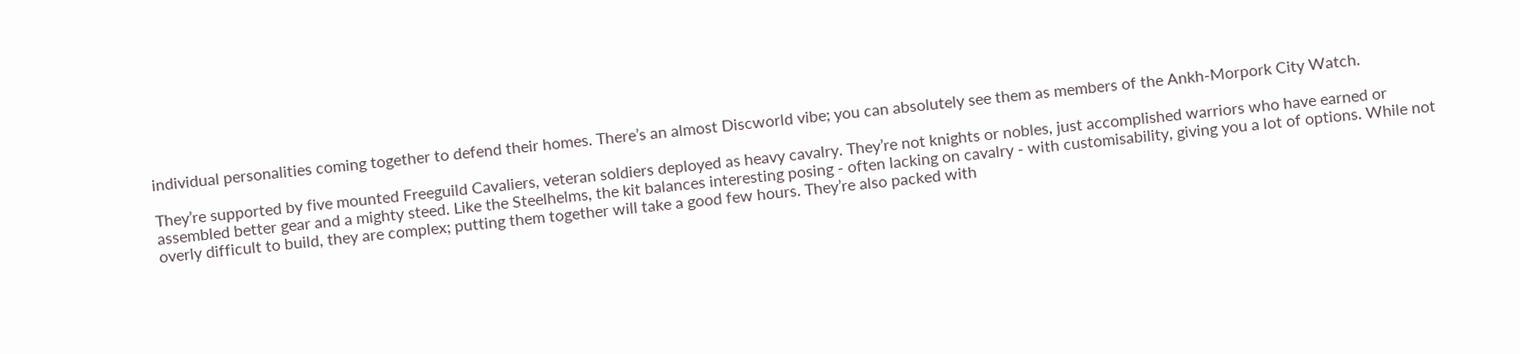individual personalities coming together to defend their homes. There’s an almost Discworld vibe; you can absolutely see them as members of the Ankh-Morpork City Watch.

They’re supported by five mounted Freeguild Cavaliers, veteran soldiers deployed as heavy cavalry. They’re not knights or nobles, just accomplished warriors who have earned or assembled better gear and a mighty steed. Like the Steelhelms, the kit balances interesting posing - often lacking on cavalry - with customisability, giving you a lot of options. While not overly difficult to build, they are complex; putting them together will take a good few hours. They’re also packed with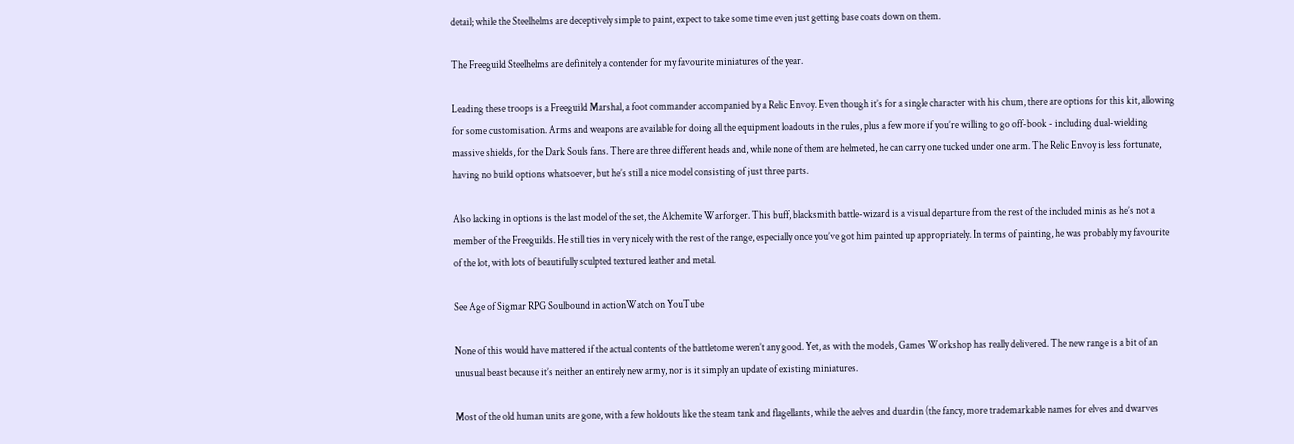detail; while the Steelhelms are deceptively simple to paint, expect to take some time even just getting base coats down on them.

The Freeguild Steelhelms are definitely a contender for my favourite miniatures of the year.

Leading these troops is a Freeguild Marshal, a foot commander accompanied by a Relic Envoy. Even though it’s for a single character with his chum, there are options for this kit, allowing for some customisation. Arms and weapons are available for doing all the equipment loadouts in the rules, plus a few more if you’re willing to go off-book - including dual-wielding massive shields, for the Dark Souls fans. There are three different heads and, while none of them are helmeted, he can carry one tucked under one arm. The Relic Envoy is less fortunate, having no build options whatsoever, but he’s still a nice model consisting of just three parts.

Also lacking in options is the last model of the set, the Alchemite Warforger. This buff, blacksmith battle-wizard is a visual departure from the rest of the included minis as he’s not a member of the Freeguilds. He still ties in very nicely with the rest of the range, especially once you’ve got him painted up appropriately. In terms of painting, he was probably my favourite of the lot, with lots of beautifully sculpted textured leather and metal.

See Age of Sigmar RPG Soulbound in actionWatch on YouTube

None of this would have mattered if the actual contents of the battletome weren’t any good. Yet, as with the models, Games Workshop has really delivered. The new range is a bit of an unusual beast because it’s neither an entirely new army, nor is it simply an update of existing miniatures.

Most of the old human units are gone, with a few holdouts like the steam tank and flagellants, while the aelves and duardin (the fancy, more trademarkable names for elves and dwarves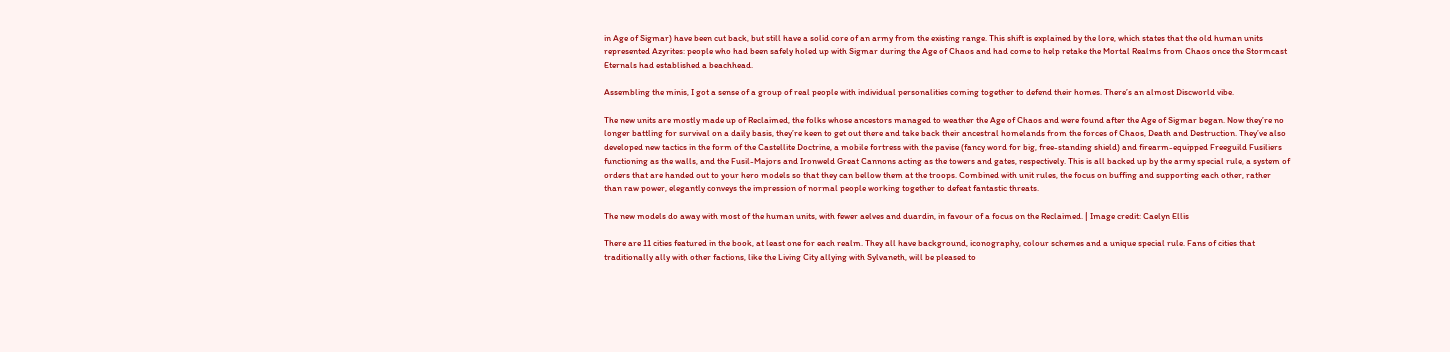in Age of Sigmar) have been cut back, but still have a solid core of an army from the existing range. This shift is explained by the lore, which states that the old human units represented Azyrites: people who had been safely holed up with Sigmar during the Age of Chaos and had come to help retake the Mortal Realms from Chaos once the Stormcast Eternals had established a beachhead.

Assembling the minis, I got a sense of a group of real people with individual personalities coming together to defend their homes. There’s an almost Discworld vibe.

The new units are mostly made up of Reclaimed, the folks whose ancestors managed to weather the Age of Chaos and were found after the Age of Sigmar began. Now they’re no longer battling for survival on a daily basis, they’re keen to get out there and take back their ancestral homelands from the forces of Chaos, Death and Destruction. They’ve also developed new tactics in the form of the Castellite Doctrine, a mobile fortress with the pavise (fancy word for big, free-standing shield) and firearm-equipped Freeguild Fusiliers functioning as the walls, and the Fusil-Majors and Ironweld Great Cannons acting as the towers and gates, respectively. This is all backed up by the army special rule, a system of orders that are handed out to your hero models so that they can bellow them at the troops. Combined with unit rules, the focus on buffing and supporting each other, rather than raw power, elegantly conveys the impression of normal people working together to defeat fantastic threats.

The new models do away with most of the human units, with fewer aelves and duardin, in favour of a focus on the Reclaimed. | Image credit: Caelyn Ellis

There are 11 cities featured in the book, at least one for each realm. They all have background, iconography, colour schemes and a unique special rule. Fans of cities that traditionally ally with other factions, like the Living City allying with Sylvaneth, will be pleased to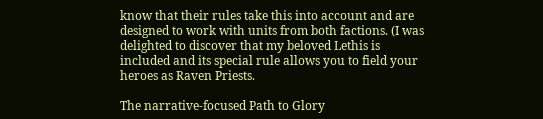know that their rules take this into account and are designed to work with units from both factions. (I was delighted to discover that my beloved Lethis is included and its special rule allows you to field your heroes as Raven Priests.

The narrative-focused Path to Glory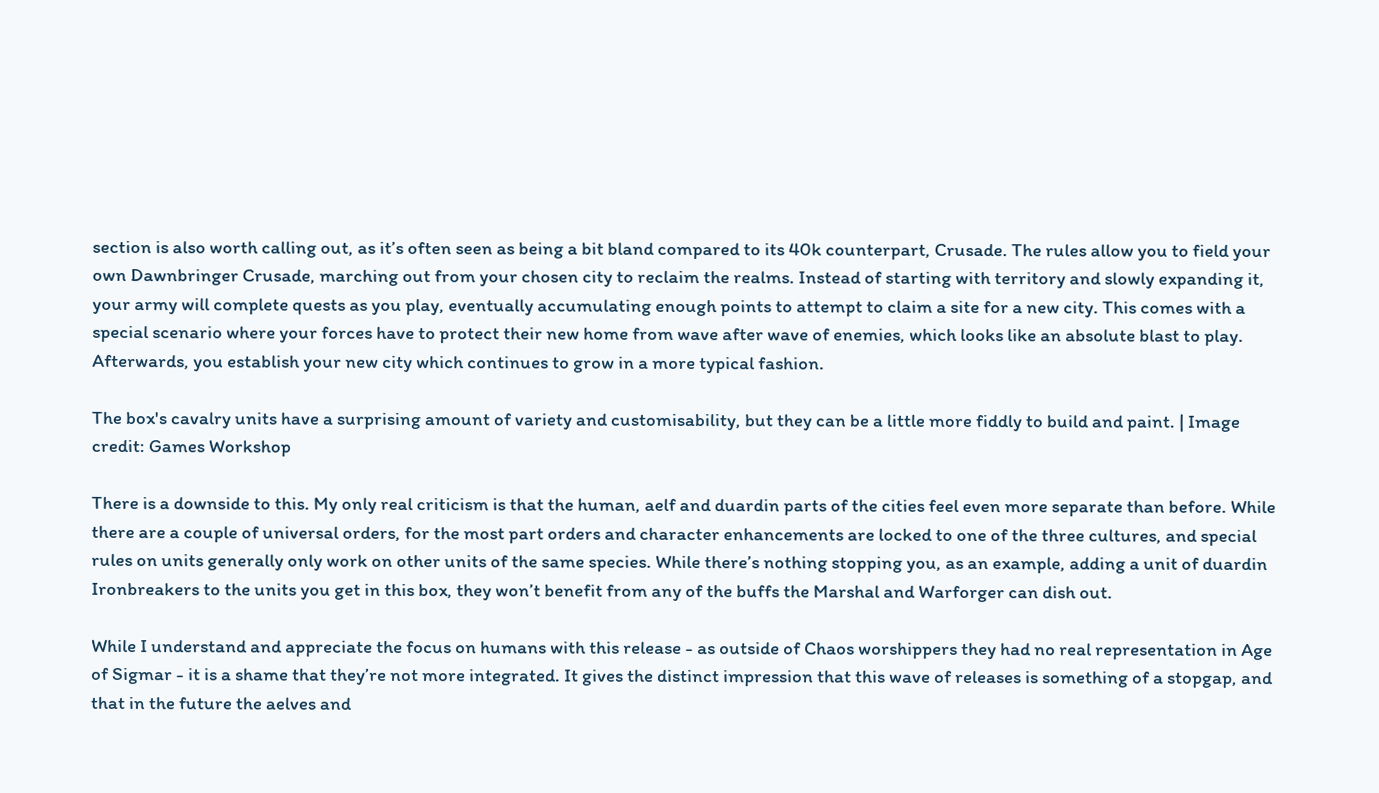section is also worth calling out, as it’s often seen as being a bit bland compared to its 40k counterpart, Crusade. The rules allow you to field your own Dawnbringer Crusade, marching out from your chosen city to reclaim the realms. Instead of starting with territory and slowly expanding it, your army will complete quests as you play, eventually accumulating enough points to attempt to claim a site for a new city. This comes with a special scenario where your forces have to protect their new home from wave after wave of enemies, which looks like an absolute blast to play. Afterwards, you establish your new city which continues to grow in a more typical fashion.

The box's cavalry units have a surprising amount of variety and customisability, but they can be a little more fiddly to build and paint. | Image credit: Games Workshop

There is a downside to this. My only real criticism is that the human, aelf and duardin parts of the cities feel even more separate than before. While there are a couple of universal orders, for the most part orders and character enhancements are locked to one of the three cultures, and special rules on units generally only work on other units of the same species. While there’s nothing stopping you, as an example, adding a unit of duardin Ironbreakers to the units you get in this box, they won’t benefit from any of the buffs the Marshal and Warforger can dish out.

While I understand and appreciate the focus on humans with this release - as outside of Chaos worshippers they had no real representation in Age of Sigmar - it is a shame that they’re not more integrated. It gives the distinct impression that this wave of releases is something of a stopgap, and that in the future the aelves and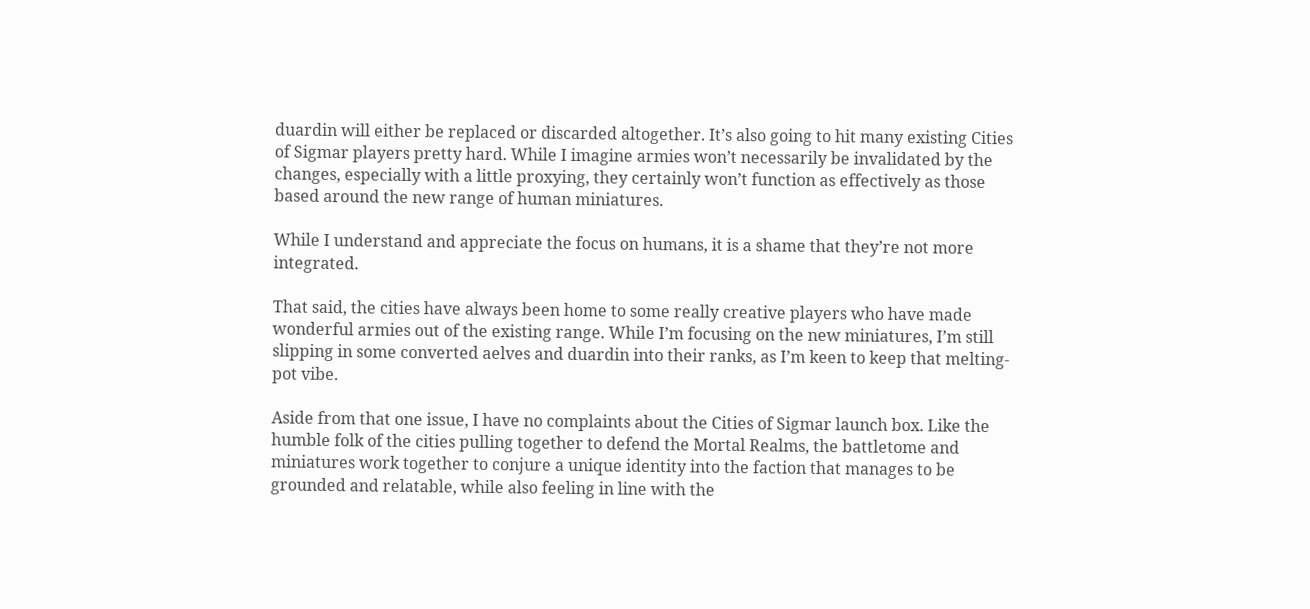duardin will either be replaced or discarded altogether. It’s also going to hit many existing Cities of Sigmar players pretty hard. While I imagine armies won’t necessarily be invalidated by the changes, especially with a little proxying, they certainly won’t function as effectively as those based around the new range of human miniatures.

While I understand and appreciate the focus on humans, it is a shame that they’re not more integrated.

That said, the cities have always been home to some really creative players who have made wonderful armies out of the existing range. While I’m focusing on the new miniatures, I’m still slipping in some converted aelves and duardin into their ranks, as I’m keen to keep that melting-pot vibe.

Aside from that one issue, I have no complaints about the Cities of Sigmar launch box. Like the humble folk of the cities pulling together to defend the Mortal Realms, the battletome and miniatures work together to conjure a unique identity into the faction that manages to be grounded and relatable, while also feeling in line with the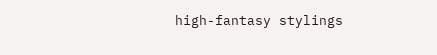high-fantasy stylings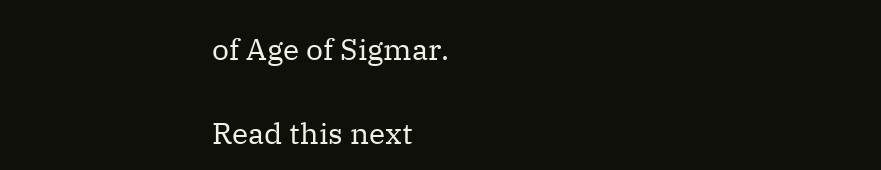of Age of Sigmar.

Read this next